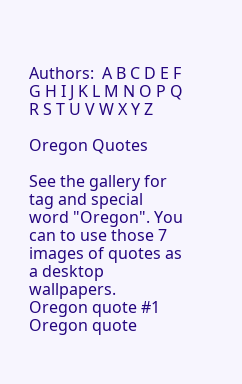Authors:  A B C D E F G H I J K L M N O P Q R S T U V W X Y Z

Oregon Quotes

See the gallery for tag and special word "Oregon". You can to use those 7 images of quotes as a desktop wallpapers.
Oregon quote #1
Oregon quote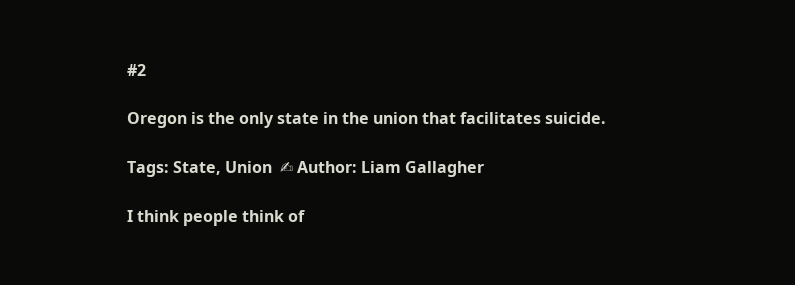#2

Oregon is the only state in the union that facilitates suicide.

Tags: State, Union  ✍ Author: Liam Gallagher

I think people think of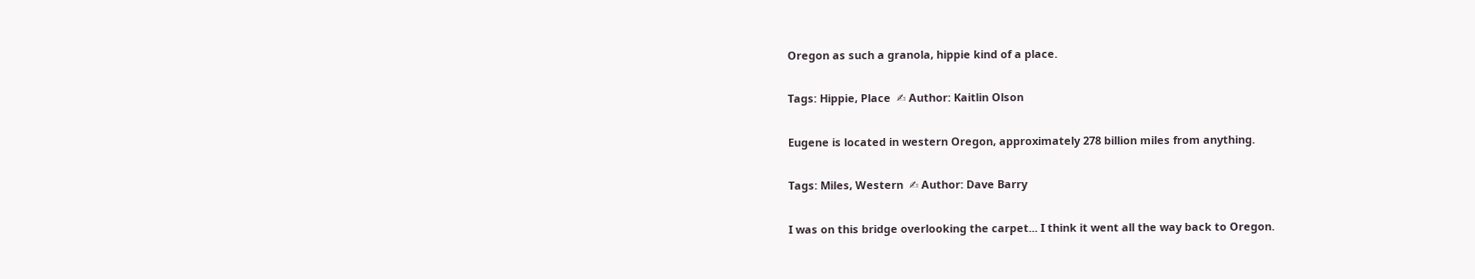Oregon as such a granola, hippie kind of a place.

Tags: Hippie, Place  ✍ Author: Kaitlin Olson

Eugene is located in western Oregon, approximately 278 billion miles from anything.

Tags: Miles, Western  ✍ Author: Dave Barry

I was on this bridge overlooking the carpet... I think it went all the way back to Oregon.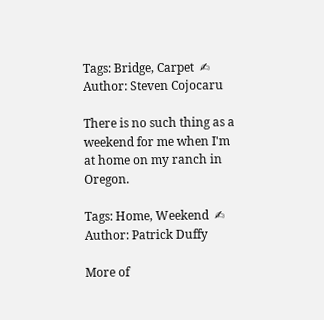Tags: Bridge, Carpet  ✍ Author: Steven Cojocaru

There is no such thing as a weekend for me when I'm at home on my ranch in Oregon.

Tags: Home, Weekend  ✍ Author: Patrick Duffy

More of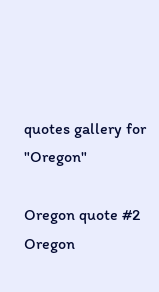quotes gallery for "Oregon"

Oregon quote #2
Oregon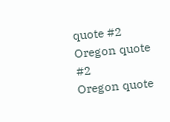quote #2
Oregon quote #2
Oregon quote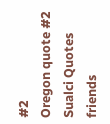#2
Oregon quote #2
Sualci Quotes friends